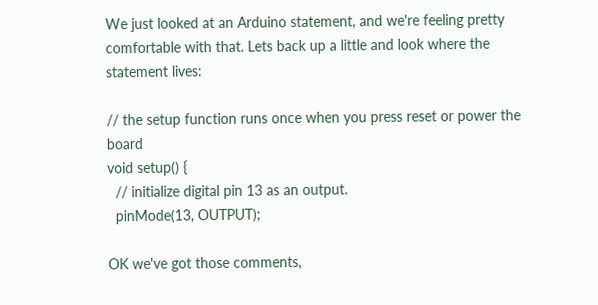We just looked at an Arduino statement, and we're feeling pretty comfortable with that. Lets back up a little and look where the statement lives:

// the setup function runs once when you press reset or power the board
void setup() {
  // initialize digital pin 13 as an output.
  pinMode(13, OUTPUT);

OK we've got those comments,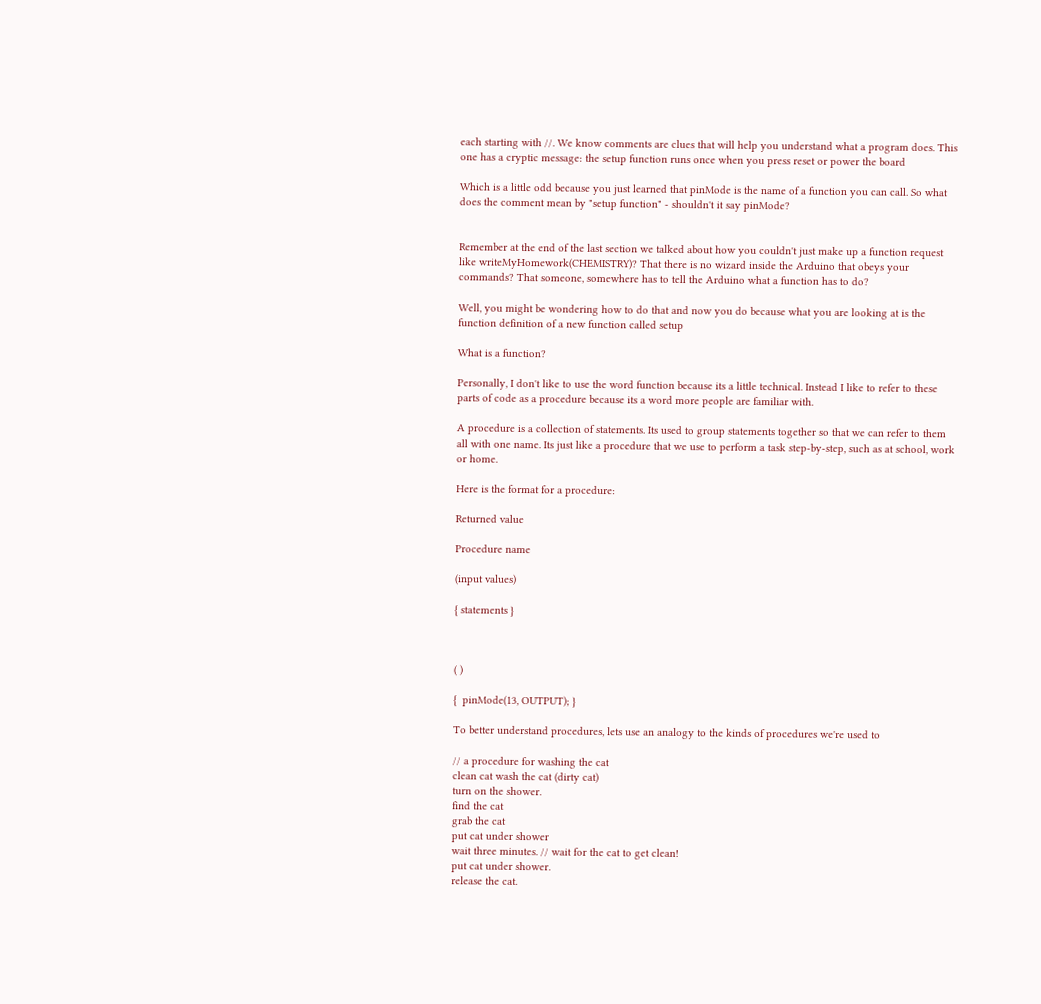each starting with //. We know comments are clues that will help you understand what a program does. This one has a cryptic message: the setup function runs once when you press reset or power the board

Which is a little odd because you just learned that pinMode is the name of a function you can call. So what does the comment mean by "setup function" - shouldn't it say pinMode?


Remember at the end of the last section we talked about how you couldn't just make up a function request like writeMyHomework(CHEMISTRY)? That there is no wizard inside the Arduino that obeys your commands? That someone, somewhere has to tell the Arduino what a function has to do?

Well, you might be wondering how to do that and now you do because what you are looking at is the function definition of a new function called setup

What is a function?

Personally, I don't like to use the word function because its a little technical. Instead I like to refer to these parts of code as a procedure because its a word more people are familiar with.

A procedure is a collection of statements. Its used to group statements together so that we can refer to them all with one name. Its just like a procedure that we use to perform a task step-by-step, such as at school, work or home.

Here is the format for a procedure:

Returned value

Procedure name

(input values)

{ statements }



( )

{  pinMode(13, OUTPUT); }

To better understand procedures, lets use an analogy to the kinds of procedures we're used to

// a procedure for washing the cat
clean cat wash the cat (dirty cat)
turn on the shower.
find the cat
grab the cat
put cat under shower
wait three minutes. // wait for the cat to get clean!
put cat under shower.
release the cat.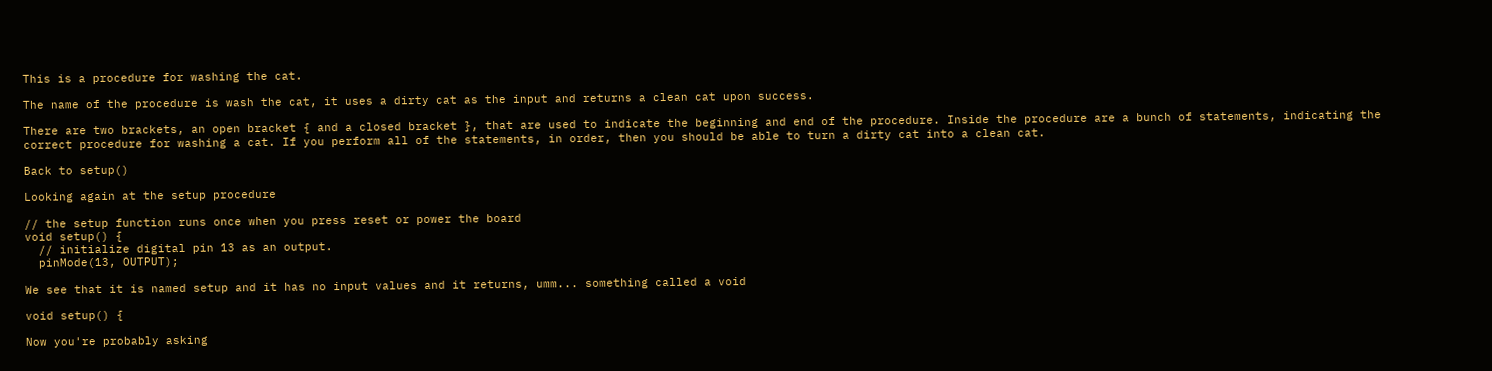This is a procedure for washing the cat.

The name of the procedure is wash the cat, it uses a dirty cat as the input and returns a clean cat upon success.

There are two brackets, an open bracket { and a closed bracket }, that are used to indicate the beginning and end of the procedure. Inside the procedure are a bunch of statements, indicating the correct procedure for washing a cat. If you perform all of the statements, in order, then you should be able to turn a dirty cat into a clean cat.

Back to setup()

Looking again at the setup procedure

// the setup function runs once when you press reset or power the board
void setup() {
  // initialize digital pin 13 as an output.
  pinMode(13, OUTPUT);

We see that it is named setup and it has no input values and it returns, umm... something called a void

void setup() {

Now you're probably asking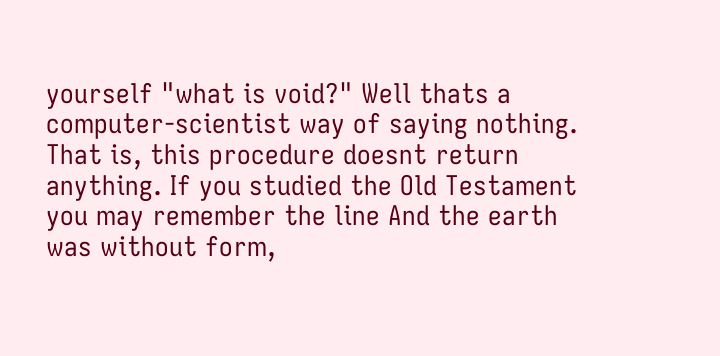yourself "what is void?" Well thats a computer-scientist way of saying nothing. That is, this procedure doesnt return anything. If you studied the Old Testament you may remember the line And the earth was without form,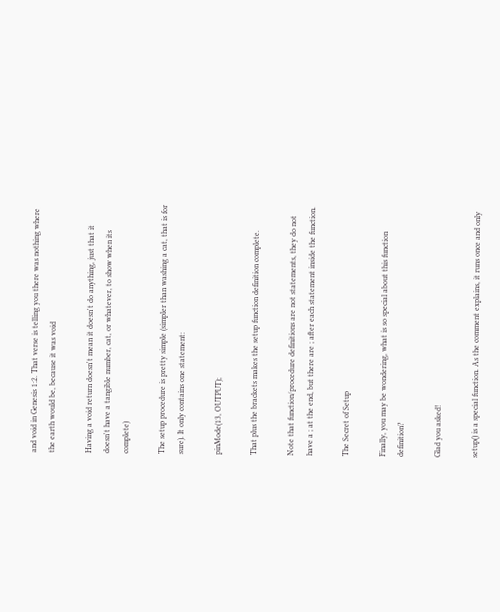and void in Genesis 1:2. That verse is telling you there was nothing where the earth would be, because it was void

Having a void return doesn't mean it doesn't do anything, just that it doesn't have a tangible number, cat, or whatever, to show when its complete)

The setup procedure is pretty simple (simpler than washing a cat, that is for sure). It only contains one statement:

pinMode(13, OUTPUT);

That plus the brackets makes the setup function definition complete.

Note that function/procedure definitions are not statements, they do not have a ; at the end, but there are ; after each statement inside the function.

The Secret of Setup

Finally, you may be wondering, what is so special about this function definition?

Glad you asked!

setup() is a special function. As the comment explains, it runs once and only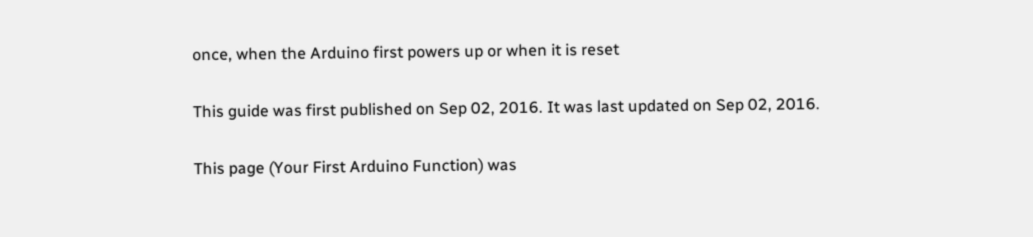once, when the Arduino first powers up or when it is reset

This guide was first published on Sep 02, 2016. It was last updated on Sep 02, 2016.

This page (Your First Arduino Function) was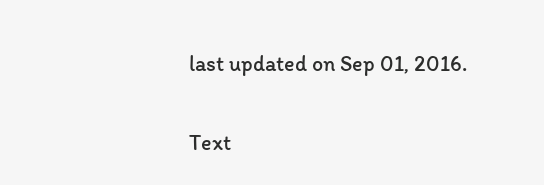last updated on Sep 01, 2016.

Text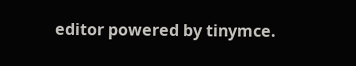editor powered by tinymce.